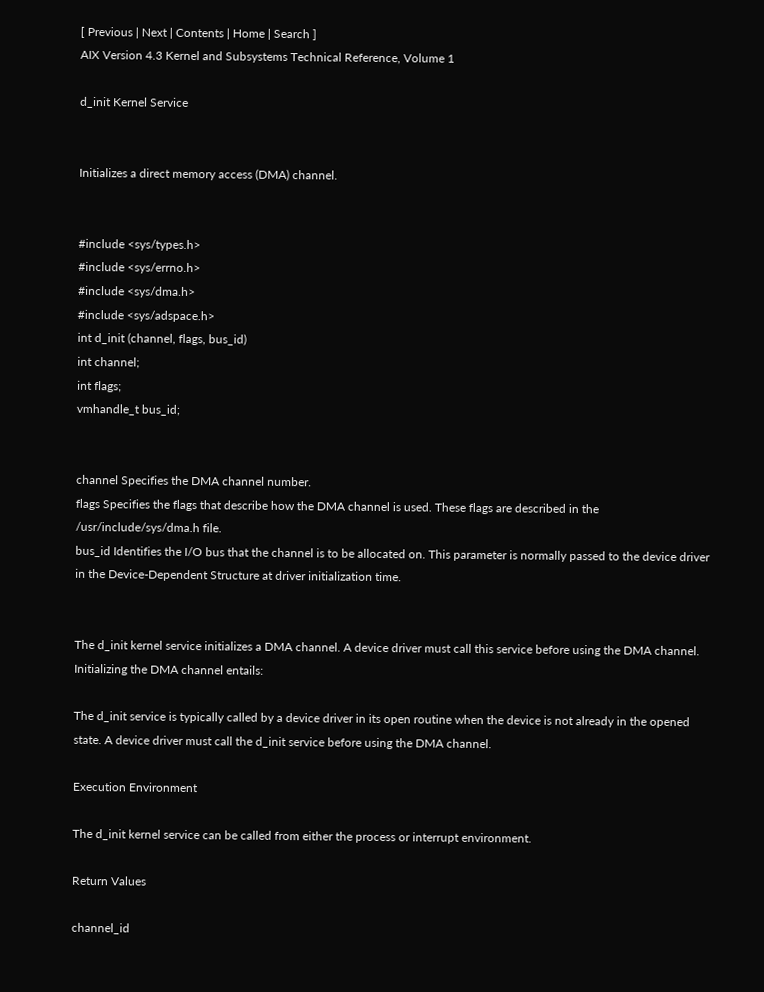[ Previous | Next | Contents | Home | Search ]
AIX Version 4.3 Kernel and Subsystems Technical Reference, Volume 1

d_init Kernel Service


Initializes a direct memory access (DMA) channel.


#include <sys/types.h>
#include <sys/errno.h>
#include <sys/dma.h>
#include <sys/adspace.h>
int d_init (channel, flags, bus_id)
int channel;
int flags;
vmhandle_t bus_id;


channel Specifies the DMA channel number.
flags Specifies the flags that describe how the DMA channel is used. These flags are described in the /usr/include/sys/dma.h file.
bus_id Identifies the I/O bus that the channel is to be allocated on. This parameter is normally passed to the device driver in the Device-Dependent Structure at driver initialization time.


The d_init kernel service initializes a DMA channel. A device driver must call this service before using the DMA channel. Initializing the DMA channel entails:

The d_init service is typically called by a device driver in its open routine when the device is not already in the opened state. A device driver must call the d_init service before using the DMA channel.

Execution Environment

The d_init kernel service can be called from either the process or interrupt environment.

Return Values

channel_id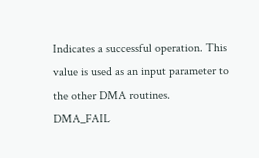Indicates a successful operation. This value is used as an input parameter to the other DMA routines.
DMA_FAIL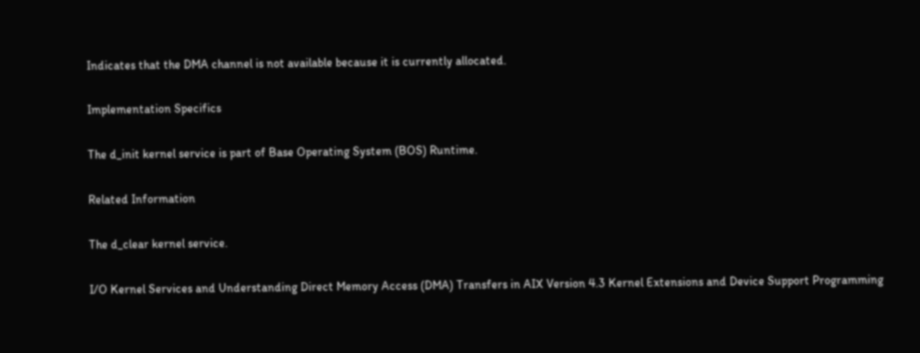Indicates that the DMA channel is not available because it is currently allocated.

Implementation Specifics

The d_init kernel service is part of Base Operating System (BOS) Runtime.

Related Information

The d_clear kernel service.

I/O Kernel Services and Understanding Direct Memory Access (DMA) Transfers in AIX Version 4.3 Kernel Extensions and Device Support Programming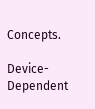Concepts.

Device-Dependent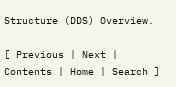Structure (DDS) Overview.

[ Previous | Next | Contents | Home | Search ]